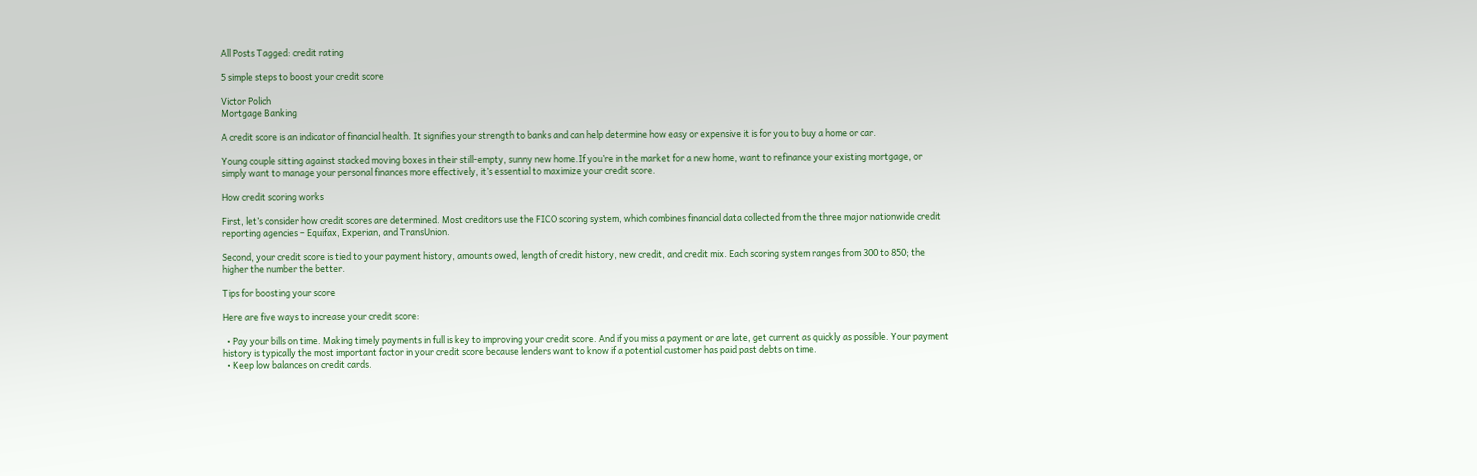All Posts Tagged: credit rating

5 simple steps to boost your credit score

Victor Polich
Mortgage Banking

A credit score is an indicator of financial health. It signifies your strength to banks and can help determine how easy or expensive it is for you to buy a home or car.

Young couple sitting against stacked moving boxes in their still-empty, sunny new home.If you’re in the market for a new home, want to refinance your existing mortgage, or simply want to manage your personal finances more effectively, it’s essential to maximize your credit score.

How credit scoring works

First, let’s consider how credit scores are determined. Most creditors use the FICO scoring system, which combines financial data collected from the three major nationwide credit reporting agencies – Equifax, Experian, and TransUnion.

Second, your credit score is tied to your payment history, amounts owed, length of credit history, new credit, and credit mix. Each scoring system ranges from 300 to 850; the higher the number the better.

Tips for boosting your score

Here are five ways to increase your credit score:

  • Pay your bills on time. Making timely payments in full is key to improving your credit score. And if you miss a payment or are late, get current as quickly as possible. Your payment history is typically the most important factor in your credit score because lenders want to know if a potential customer has paid past debts on time.
  • Keep low balances on credit cards.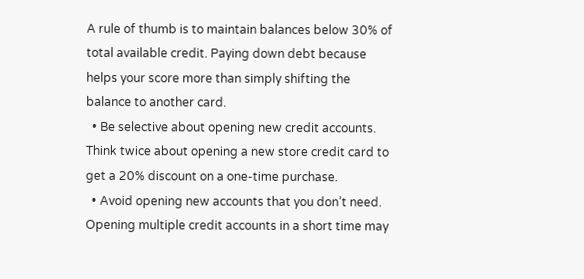A rule of thumb is to maintain balances below 30% of total available credit. Paying down debt because helps your score more than simply shifting the balance to another card.
  • Be selective about opening new credit accounts. Think twice about opening a new store credit card to get a 20% discount on a one-time purchase.
  • Avoid opening new accounts that you don’t need. Opening multiple credit accounts in a short time may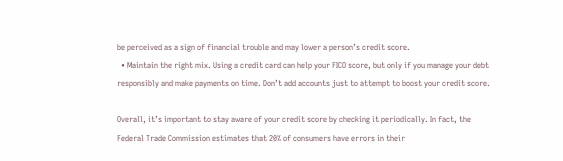be perceived as a sign of financial trouble and may lower a person’s credit score.
  • Maintain the right mix. Using a credit card can help your FICO score, but only if you manage your debt responsibly and make payments on time. Don’t add accounts just to attempt to boost your credit score.

Overall, it’s important to stay aware of your credit score by checking it periodically. In fact, the Federal Trade Commission estimates that 20% of consumers have errors in their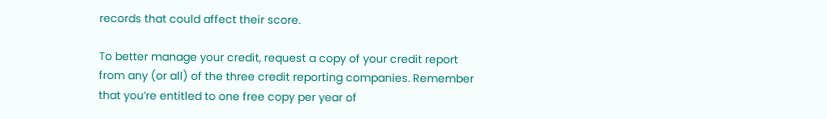records that could affect their score.

To better manage your credit, request a copy of your credit report from any (or all) of the three credit reporting companies. Remember that you’re entitled to one free copy per year of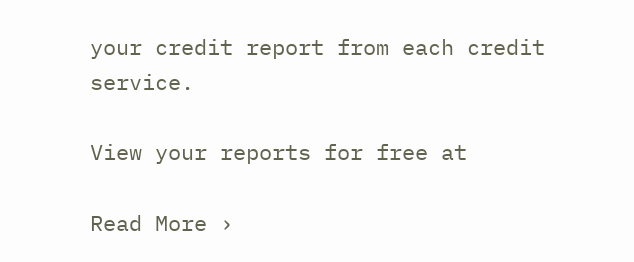your credit report from each credit service.

View your reports for free at

Read More ›